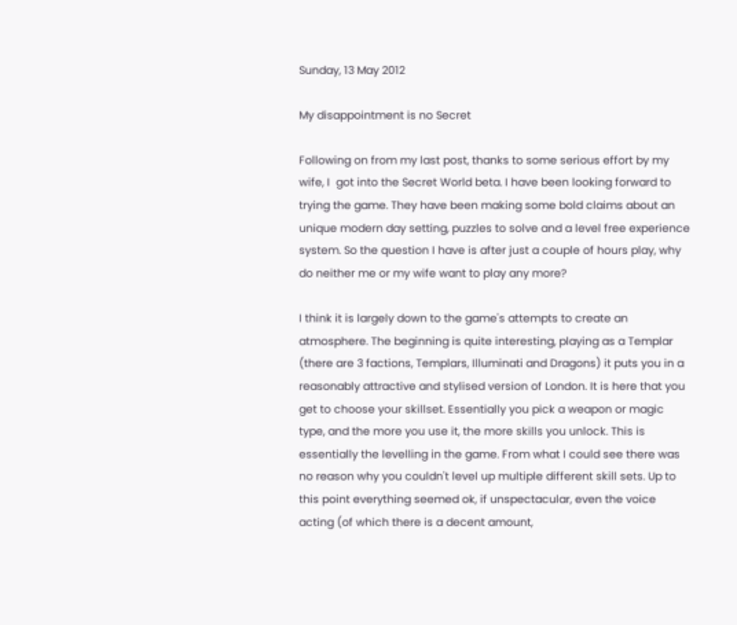Sunday, 13 May 2012

My disappointment is no Secret

Following on from my last post, thanks to some serious effort by my wife, I  got into the Secret World beta. I have been looking forward to trying the game. They have been making some bold claims about an unique modern day setting, puzzles to solve and a level free experience system. So the question I have is after just a couple of hours play, why do neither me or my wife want to play any more?

I think it is largely down to the game's attempts to create an atmosphere. The beginning is quite interesting, playing as a Templar (there are 3 factions, Templars, Illuminati and Dragons) it puts you in a reasonably attractive and stylised version of London. It is here that you get to choose your skillset. Essentially you pick a weapon or magic type, and the more you use it, the more skills you unlock. This is essentially the levelling in the game. From what I could see there was no reason why you couldn't level up multiple different skill sets. Up to this point everything seemed ok, if unspectacular, even the voice acting (of which there is a decent amount,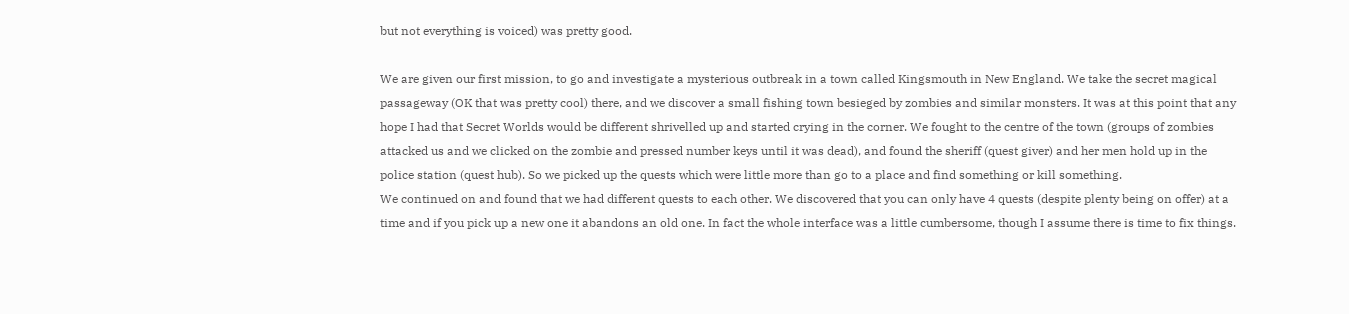but not everything is voiced) was pretty good.

We are given our first mission, to go and investigate a mysterious outbreak in a town called Kingsmouth in New England. We take the secret magical passageway (OK that was pretty cool) there, and we discover a small fishing town besieged by zombies and similar monsters. It was at this point that any hope I had that Secret Worlds would be different shrivelled up and started crying in the corner. We fought to the centre of the town (groups of zombies attacked us and we clicked on the zombie and pressed number keys until it was dead), and found the sheriff (quest giver) and her men hold up in the police station (quest hub). So we picked up the quests which were little more than go to a place and find something or kill something.
We continued on and found that we had different quests to each other. We discovered that you can only have 4 quests (despite plenty being on offer) at a time and if you pick up a new one it abandons an old one. In fact the whole interface was a little cumbersome, though I assume there is time to fix things.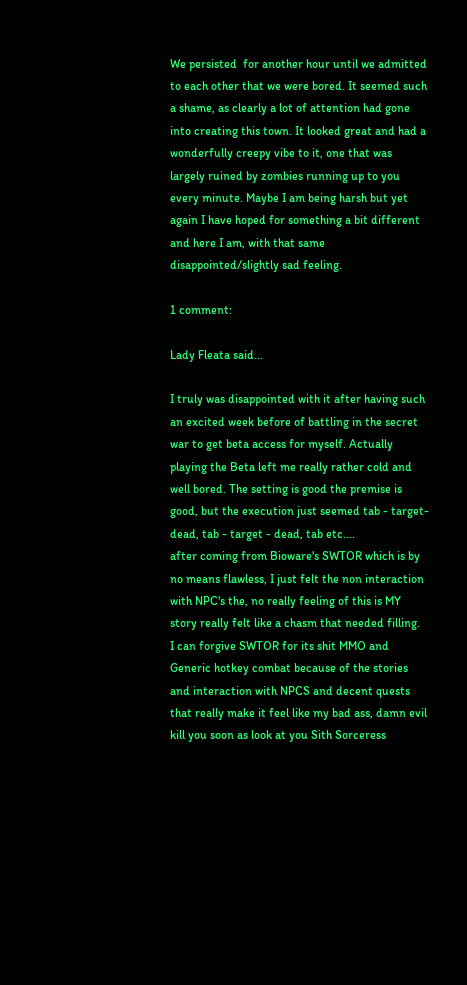We persisted  for another hour until we admitted to each other that we were bored. It seemed such a shame, as clearly a lot of attention had gone into creating this town. It looked great and had a wonderfully creepy vibe to it, one that was largely ruined by zombies running up to you every minute. Maybe I am being harsh but yet again I have hoped for something a bit different and here I am, with that same disappointed/slightly sad feeling.

1 comment:

Lady Fleata said...

I truly was disappointed with it after having such an excited week before of battling in the secret war to get beta access for myself. Actually playing the Beta left me really rather cold and well bored. The setting is good the premise is good, but the execution just seemed tab - target- dead, tab - target - dead, tab etc....
after coming from Bioware's SWTOR which is by no means flawless, I just felt the non interaction with NPC's the, no really feeling of this is MY story really felt like a chasm that needed filling.
I can forgive SWTOR for its shit MMO and Generic hotkey combat because of the stories and interaction with NPCS and decent quests that really make it feel like my bad ass, damn evil kill you soon as look at you Sith Sorceress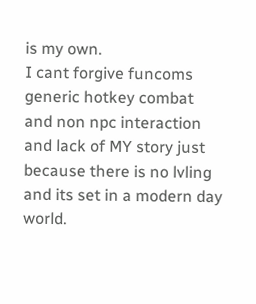is my own.
I cant forgive funcoms generic hotkey combat and non npc interaction and lack of MY story just because there is no lvling and its set in a modern day world.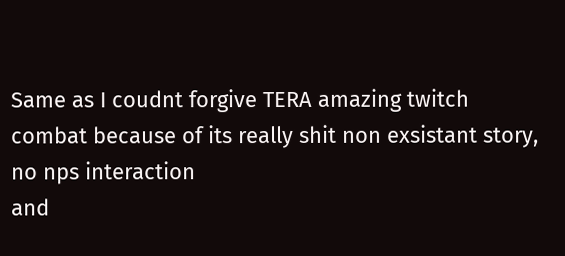Same as I coudnt forgive TERA amazing twitch combat because of its really shit non exsistant story, no nps interaction
and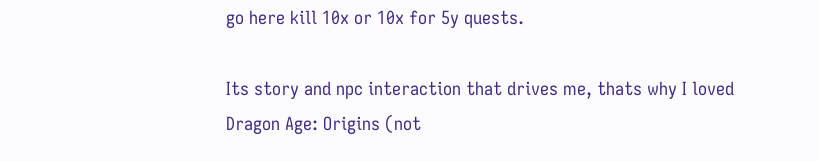go here kill 10x or 10x for 5y quests.

Its story and npc interaction that drives me, thats why I loved Dragon Age: Origins (not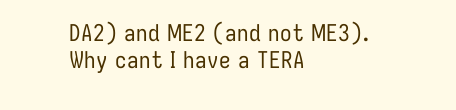DA2) and ME2 (and not ME3).
Why cant I have a TERA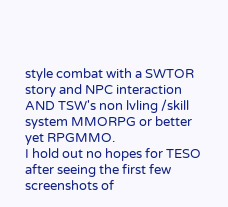style combat with a SWTOR story and NPC interaction AND TSW's non lvling /skill system MMORPG or better yet RPGMMO.
I hold out no hopes for TESO after seeing the first few screenshots of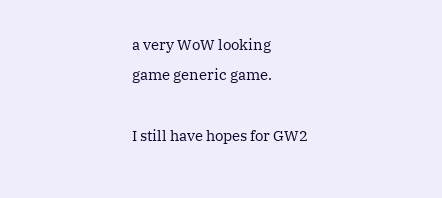a very WoW looking game generic game.

I still have hopes for GW2